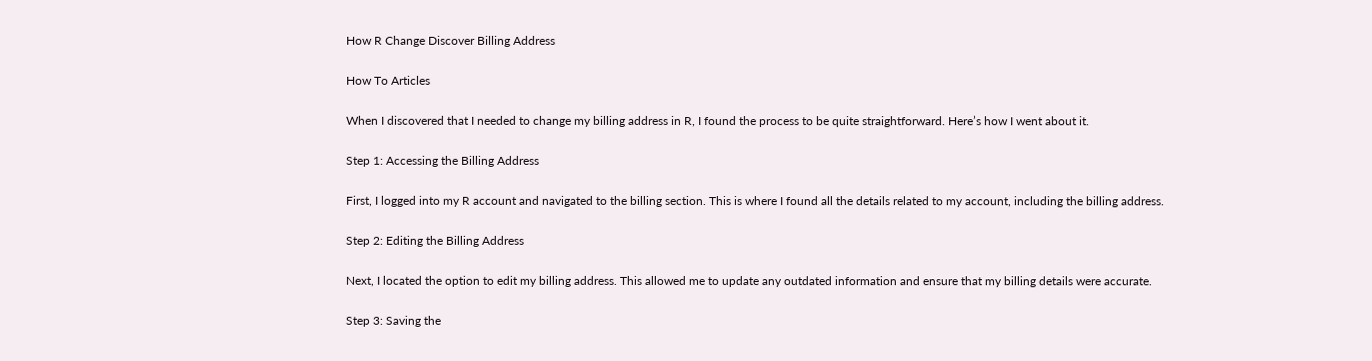How R Change Discover Billing Address

How To Articles

When I discovered that I needed to change my billing address in R, I found the process to be quite straightforward. Here’s how I went about it.

Step 1: Accessing the Billing Address

First, I logged into my R account and navigated to the billing section. This is where I found all the details related to my account, including the billing address.

Step 2: Editing the Billing Address

Next, I located the option to edit my billing address. This allowed me to update any outdated information and ensure that my billing details were accurate.

Step 3: Saving the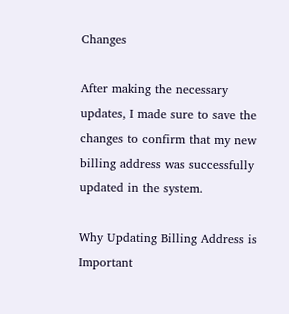Changes

After making the necessary updates, I made sure to save the changes to confirm that my new billing address was successfully updated in the system.

Why Updating Billing Address is Important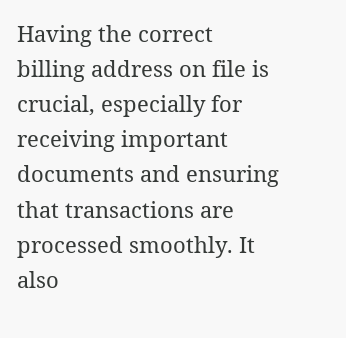Having the correct billing address on file is crucial, especially for receiving important documents and ensuring that transactions are processed smoothly. It also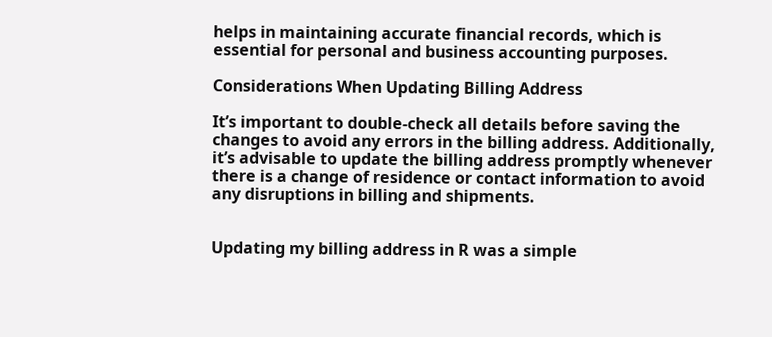helps in maintaining accurate financial records, which is essential for personal and business accounting purposes.

Considerations When Updating Billing Address

It’s important to double-check all details before saving the changes to avoid any errors in the billing address. Additionally, it’s advisable to update the billing address promptly whenever there is a change of residence or contact information to avoid any disruptions in billing and shipments.


Updating my billing address in R was a simple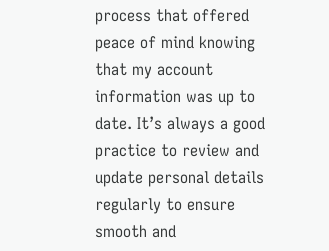process that offered peace of mind knowing that my account information was up to date. It’s always a good practice to review and update personal details regularly to ensure smooth and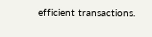efficient transactions.